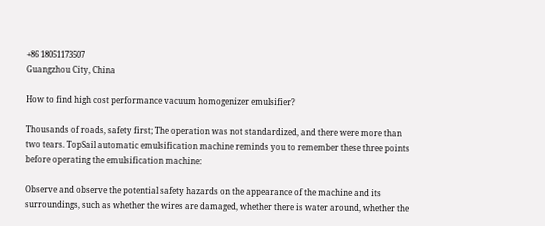+86 18051173507
Guangzhou City, China

How to find high cost performance vacuum homogenizer emulsifier?

Thousands of roads, safety first; The operation was not standardized, and there were more than two tears. TopSail automatic emulsification machine reminds you to remember these three points before operating the emulsification machine:

Observe and observe the potential safety hazards on the appearance of the machine and its surroundings, such as whether the wires are damaged, whether there is water around, whether the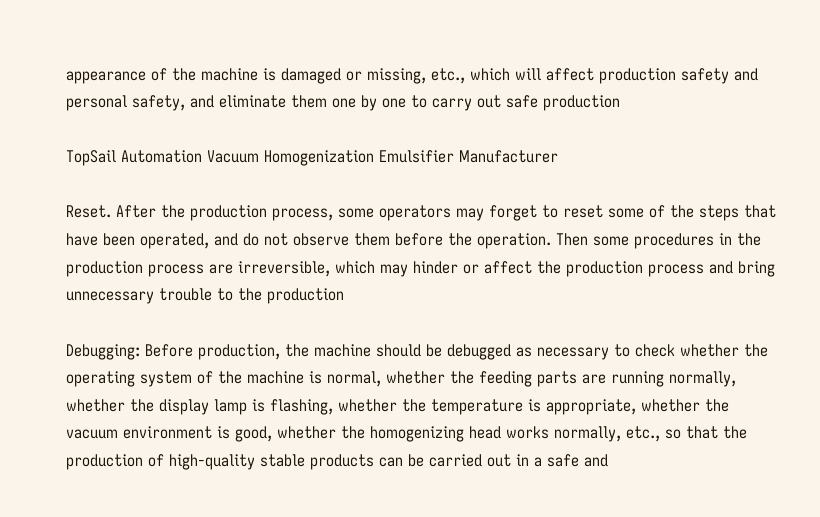appearance of the machine is damaged or missing, etc., which will affect production safety and personal safety, and eliminate them one by one to carry out safe production

TopSail Automation Vacuum Homogenization Emulsifier Manufacturer

Reset. After the production process, some operators may forget to reset some of the steps that have been operated, and do not observe them before the operation. Then some procedures in the production process are irreversible, which may hinder or affect the production process and bring unnecessary trouble to the production

Debugging: Before production, the machine should be debugged as necessary to check whether the operating system of the machine is normal, whether the feeding parts are running normally, whether the display lamp is flashing, whether the temperature is appropriate, whether the vacuum environment is good, whether the homogenizing head works normally, etc., so that the production of high-quality stable products can be carried out in a safe and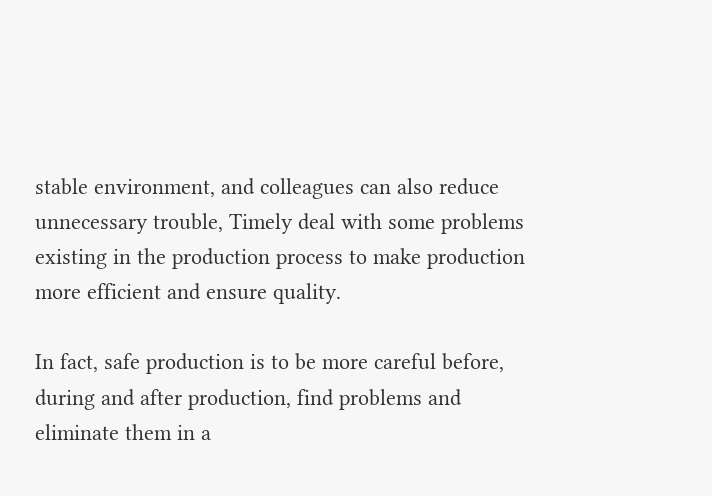stable environment, and colleagues can also reduce unnecessary trouble, Timely deal with some problems existing in the production process to make production more efficient and ensure quality.

In fact, safe production is to be more careful before, during and after production, find problems and eliminate them in a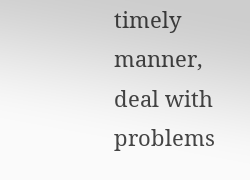timely manner, deal with problems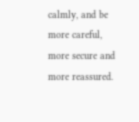calmly, and be more careful, more secure and more reassured.